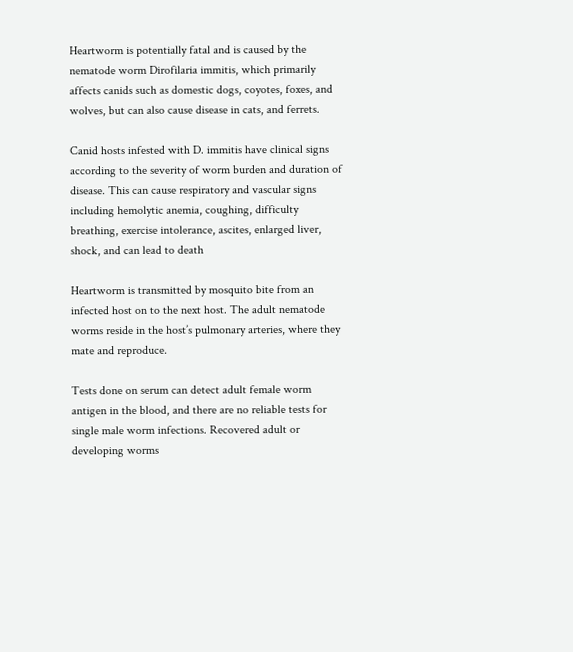Heartworm is potentially fatal and is caused by the nematode worm Dirofilaria immitis, which primarily affects canids such as domestic dogs, coyotes, foxes, and wolves, but can also cause disease in cats, and ferrets.

Canid hosts infested with D. immitis have clinical signs according to the severity of worm burden and duration of disease. This can cause respiratory and vascular signs including hemolytic anemia, coughing, difficulty breathing, exercise intolerance, ascites, enlarged liver, shock, and can lead to death

Heartworm is transmitted by mosquito bite from an infected host on to the next host. The adult nematode worms reside in the host’s pulmonary arteries, where they mate and reproduce.

Tests done on serum can detect adult female worm antigen in the blood, and there are no reliable tests for single male worm infections. Recovered adult or developing worms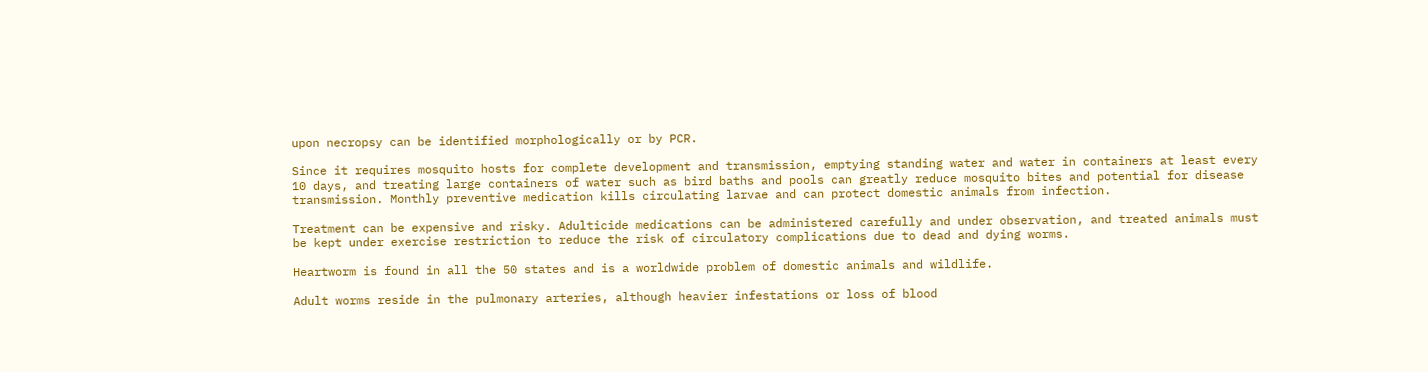upon necropsy can be identified morphologically or by PCR.

Since it requires mosquito hosts for complete development and transmission, emptying standing water and water in containers at least every 10 days, and treating large containers of water such as bird baths and pools can greatly reduce mosquito bites and potential for disease transmission. Monthly preventive medication kills circulating larvae and can protect domestic animals from infection.

Treatment can be expensive and risky. Adulticide medications can be administered carefully and under observation, and treated animals must be kept under exercise restriction to reduce the risk of circulatory complications due to dead and dying worms.

Heartworm is found in all the 50 states and is a worldwide problem of domestic animals and wildlife.

Adult worms reside in the pulmonary arteries, although heavier infestations or loss of blood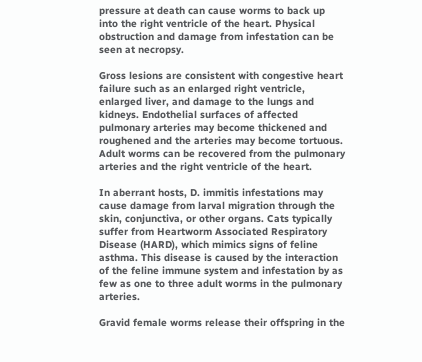pressure at death can cause worms to back up into the right ventricle of the heart. Physical obstruction and damage from infestation can be seen at necropsy.

Gross lesions are consistent with congestive heart failure such as an enlarged right ventricle, enlarged liver, and damage to the lungs and kidneys. Endothelial surfaces of affected pulmonary arteries may become thickened and roughened and the arteries may become tortuous. Adult worms can be recovered from the pulmonary arteries and the right ventricle of the heart.

In aberrant hosts, D. immitis infestations may cause damage from larval migration through the skin, conjunctiva, or other organs. Cats typically suffer from Heartworm Associated Respiratory Disease (HARD), which mimics signs of feline asthma. This disease is caused by the interaction of the feline immune system and infestation by as few as one to three adult worms in the pulmonary arteries.

Gravid female worms release their offspring in the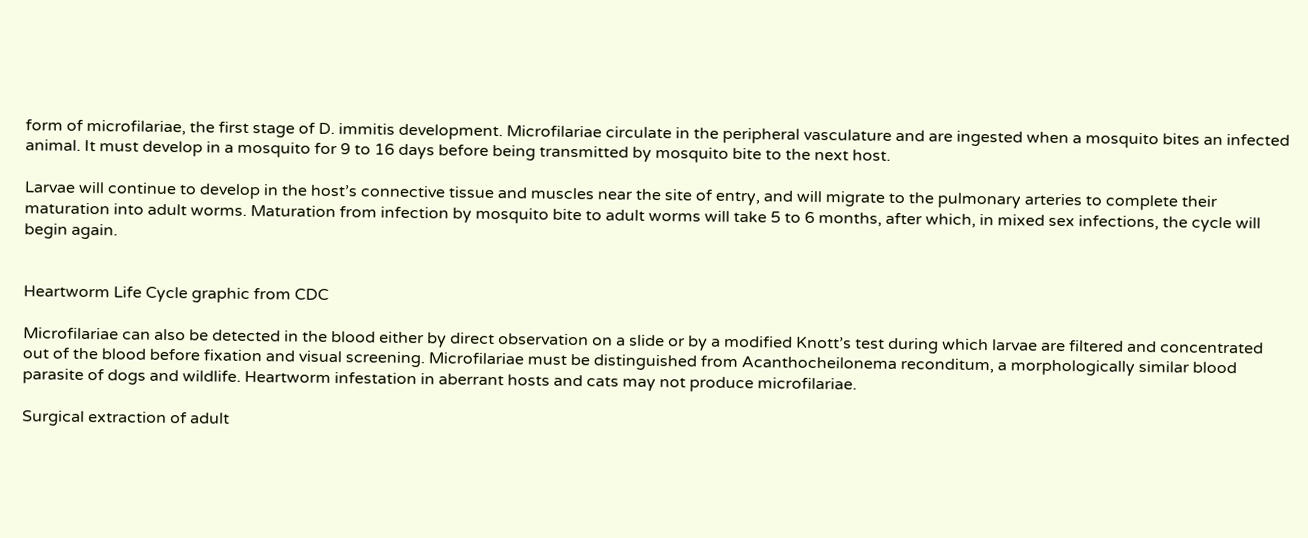form of microfilariae, the first stage of D. immitis development. Microfilariae circulate in the peripheral vasculature and are ingested when a mosquito bites an infected animal. It must develop in a mosquito for 9 to 16 days before being transmitted by mosquito bite to the next host.

Larvae will continue to develop in the host’s connective tissue and muscles near the site of entry, and will migrate to the pulmonary arteries to complete their maturation into adult worms. Maturation from infection by mosquito bite to adult worms will take 5 to 6 months, after which, in mixed sex infections, the cycle will begin again.


Heartworm Life Cycle graphic from CDC

Microfilariae can also be detected in the blood either by direct observation on a slide or by a modified Knott’s test during which larvae are filtered and concentrated out of the blood before fixation and visual screening. Microfilariae must be distinguished from Acanthocheilonema reconditum, a morphologically similar blood parasite of dogs and wildlife. Heartworm infestation in aberrant hosts and cats may not produce microfilariae.

Surgical extraction of adult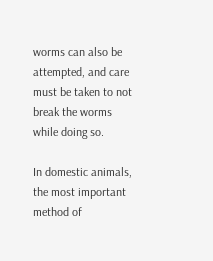worms can also be attempted, and care must be taken to not break the worms while doing so.

In domestic animals, the most important method of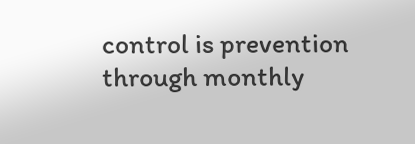control is prevention through monthly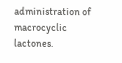administration of macrocyclic lactones.